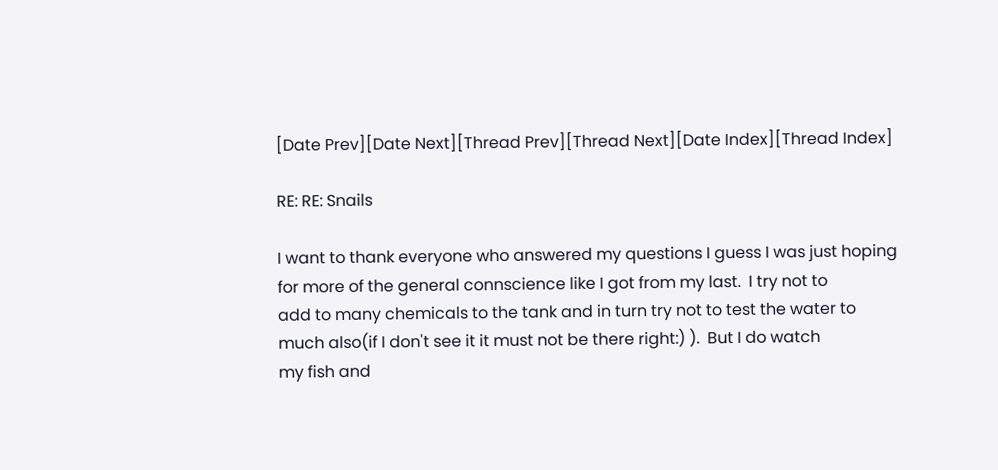[Date Prev][Date Next][Thread Prev][Thread Next][Date Index][Thread Index]

RE: RE: Snails

I want to thank everyone who answered my questions I guess I was just hoping
for more of the general connscience like I got from my last.  I try not to
add to many chemicals to the tank and in turn try not to test the water to
much also(if I don't see it it must not be there right:) ).  But I do watch
my fish and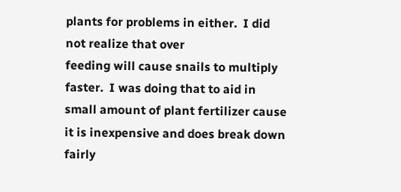plants for problems in either.  I did not realize that over
feeding will cause snails to multiply faster.  I was doing that to aid in
small amount of plant fertilizer cause it is inexpensive and does break down
fairly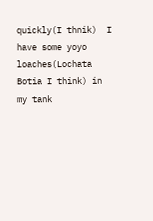quickly(I thnik)  I have some yoyo loaches(Lochata Botia I think) in
my tank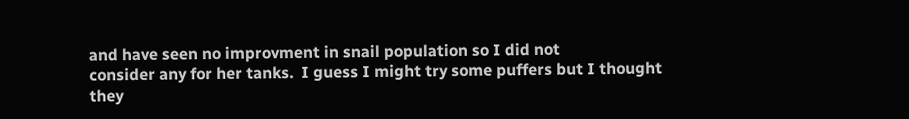and have seen no improvment in snail population so I did not
consider any for her tanks.  I guess I might try some puffers but I thought
they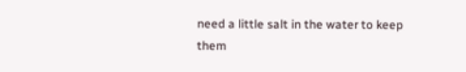need a little salt in the water to keep them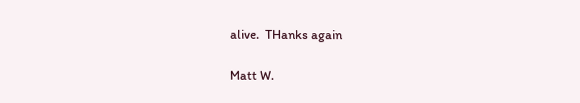alive.  THanks again

Matt W.